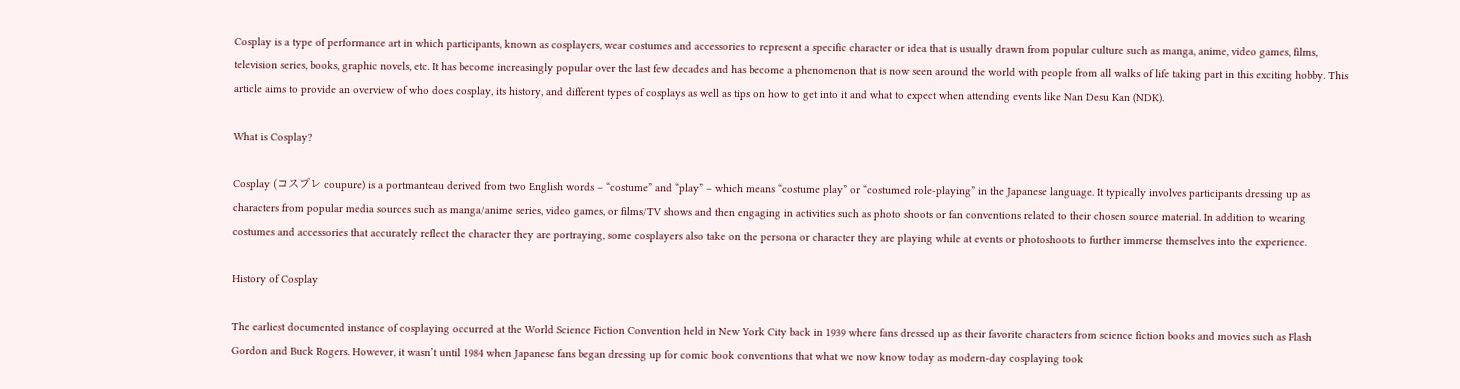Cosplay is a type of performance art in which participants, known as cosplayers, wear costumes and accessories to represent a specific character or idea that is usually drawn from popular culture such as manga, anime, video games, films, television series, books, graphic novels, etc. It has become increasingly popular over the last few decades and has become a phenomenon that is now seen around the world with people from all walks of life taking part in this exciting hobby. This article aims to provide an overview of who does cosplay, its history, and different types of cosplays as well as tips on how to get into it and what to expect when attending events like Nan Desu Kan (NDK).

What is Cosplay?

Cosplay (コスプレ coupure) is a portmanteau derived from two English words – “costume” and “play” – which means “costume play” or “costumed role-playing” in the Japanese language. It typically involves participants dressing up as characters from popular media sources such as manga/anime series, video games, or films/TV shows and then engaging in activities such as photo shoots or fan conventions related to their chosen source material. In addition to wearing costumes and accessories that accurately reflect the character they are portraying, some cosplayers also take on the persona or character they are playing while at events or photoshoots to further immerse themselves into the experience.

History of Cosplay

The earliest documented instance of cosplaying occurred at the World Science Fiction Convention held in New York City back in 1939 where fans dressed up as their favorite characters from science fiction books and movies such as Flash Gordon and Buck Rogers. However, it wasn’t until 1984 when Japanese fans began dressing up for comic book conventions that what we now know today as modern-day cosplaying took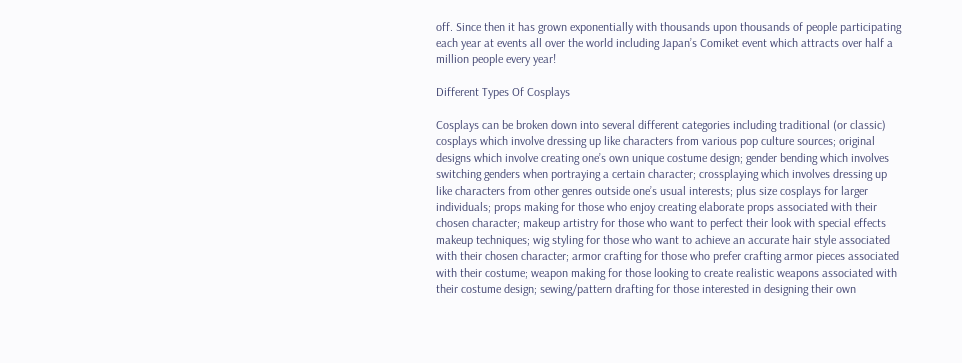off. Since then it has grown exponentially with thousands upon thousands of people participating each year at events all over the world including Japan’s Comiket event which attracts over half a million people every year!

Different Types Of Cosplays

Cosplays can be broken down into several different categories including traditional (or classic) cosplays which involve dressing up like characters from various pop culture sources; original designs which involve creating one’s own unique costume design; gender bending which involves switching genders when portraying a certain character; crossplaying which involves dressing up like characters from other genres outside one’s usual interests; plus size cosplays for larger individuals; props making for those who enjoy creating elaborate props associated with their chosen character; makeup artistry for those who want to perfect their look with special effects makeup techniques; wig styling for those who want to achieve an accurate hair style associated with their chosen character; armor crafting for those who prefer crafting armor pieces associated with their costume; weapon making for those looking to create realistic weapons associated with their costume design; sewing/pattern drafting for those interested in designing their own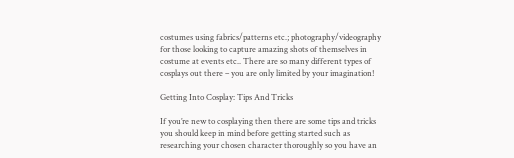costumes using fabrics/patterns etc.; photography/videography for those looking to capture amazing shots of themselves in costume at events etc.. There are so many different types of cosplays out there – you are only limited by your imagination!

Getting Into Cosplay: Tips And Tricks

If you’re new to cosplaying then there are some tips and tricks you should keep in mind before getting started such as researching your chosen character thoroughly so you have an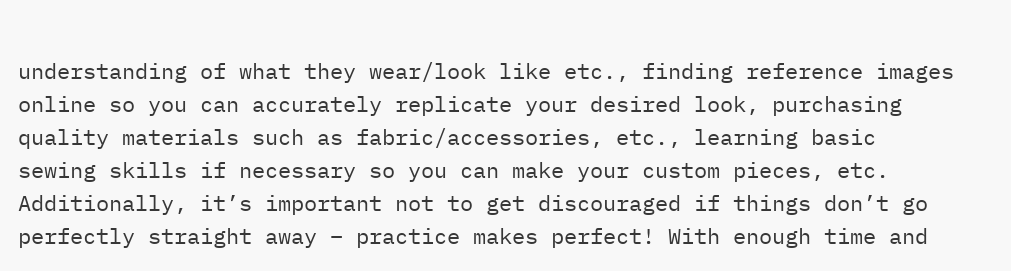understanding of what they wear/look like etc., finding reference images online so you can accurately replicate your desired look, purchasing quality materials such as fabric/accessories, etc., learning basic sewing skills if necessary so you can make your custom pieces, etc. Additionally, it’s important not to get discouraged if things don’t go perfectly straight away – practice makes perfect! With enough time and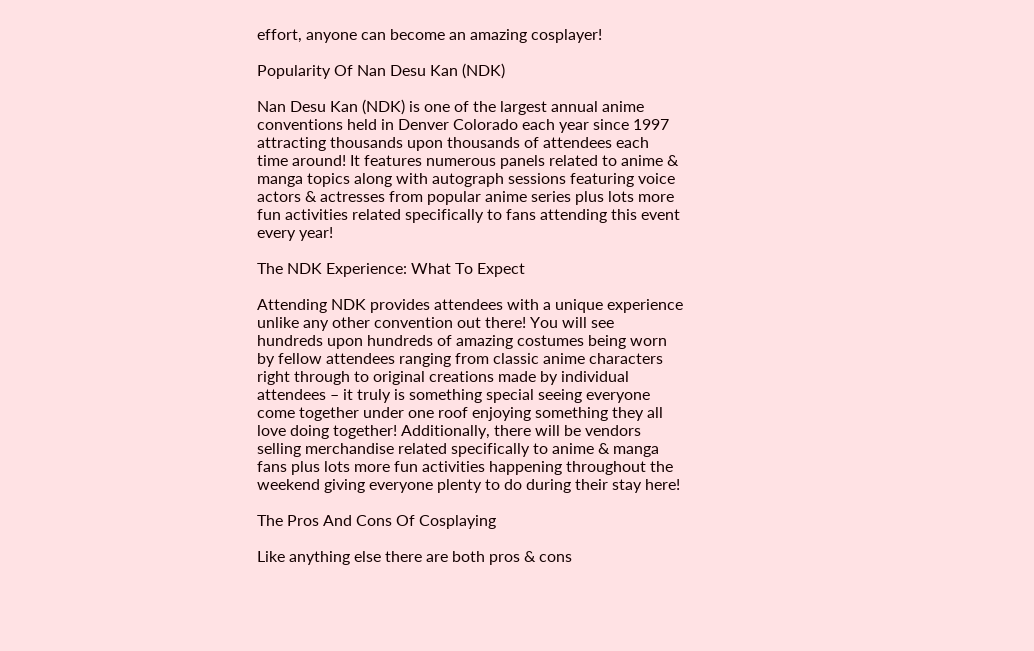effort, anyone can become an amazing cosplayer!

Popularity Of Nan Desu Kan (NDK)

Nan Desu Kan (NDK) is one of the largest annual anime conventions held in Denver Colorado each year since 1997 attracting thousands upon thousands of attendees each time around! It features numerous panels related to anime & manga topics along with autograph sessions featuring voice actors & actresses from popular anime series plus lots more fun activities related specifically to fans attending this event every year!

The NDK Experience: What To Expect

Attending NDK provides attendees with a unique experience unlike any other convention out there! You will see hundreds upon hundreds of amazing costumes being worn by fellow attendees ranging from classic anime characters right through to original creations made by individual attendees – it truly is something special seeing everyone come together under one roof enjoying something they all love doing together! Additionally, there will be vendors selling merchandise related specifically to anime & manga fans plus lots more fun activities happening throughout the weekend giving everyone plenty to do during their stay here!

The Pros And Cons Of Cosplaying

Like anything else there are both pros & cons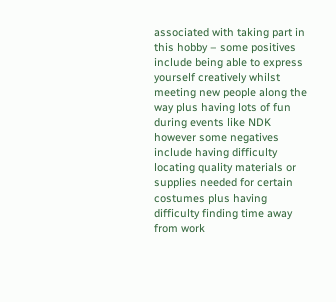associated with taking part in this hobby – some positives include being able to express yourself creatively whilst meeting new people along the way plus having lots of fun during events like NDK however some negatives include having difficulty locating quality materials or supplies needed for certain costumes plus having difficulty finding time away from work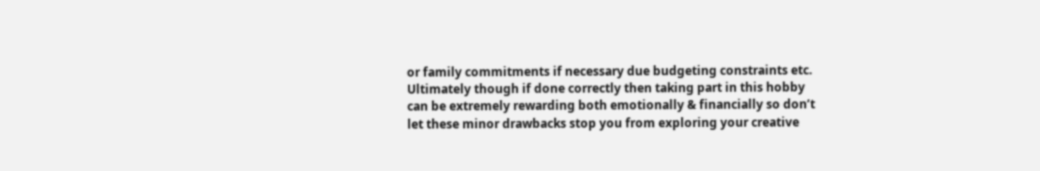or family commitments if necessary due budgeting constraints etc. Ultimately though if done correctly then taking part in this hobby can be extremely rewarding both emotionally & financially so don’t let these minor drawbacks stop you from exploring your creative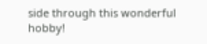side through this wonderful hobby!